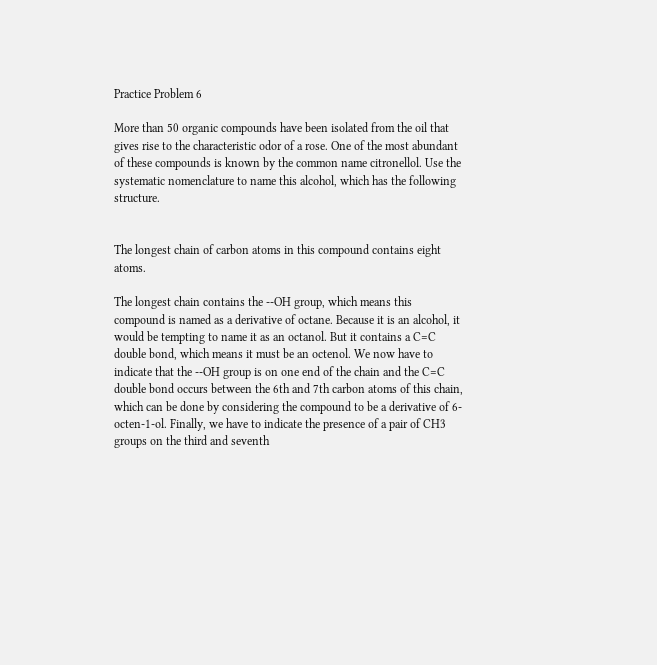Practice Problem 6

More than 50 organic compounds have been isolated from the oil that gives rise to the characteristic odor of a rose. One of the most abundant of these compounds is known by the common name citronellol. Use the systematic nomenclature to name this alcohol, which has the following structure.


The longest chain of carbon atoms in this compound contains eight atoms.

The longest chain contains the --OH group, which means this compound is named as a derivative of octane. Because it is an alcohol, it would be tempting to name it as an octanol. But it contains a C=C double bond, which means it must be an octenol. We now have to indicate that the --OH group is on one end of the chain and the C=C double bond occurs between the 6th and 7th carbon atoms of this chain, which can be done by considering the compound to be a derivative of 6-octen-1-ol. Finally, we have to indicate the presence of a pair of CH3 groups on the third and seventh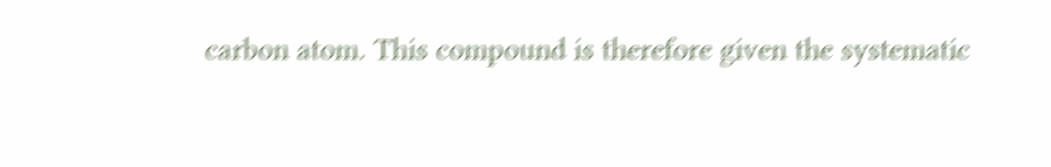carbon atom. This compound is therefore given the systematic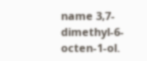name 3,7-dimethyl-6-octen-1-ol.